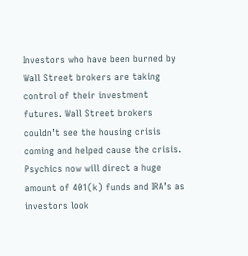Investors who have been burned by Wall Street brokers are taking control of their investment futures. Wall Street brokers couldn’t see the housing crisis coming and helped cause the crisis. Psychics now will direct a huge amount of 401(k) funds and IRA’s as investors look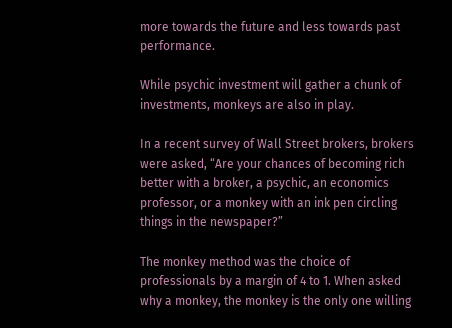more towards the future and less towards past performance.

While psychic investment will gather a chunk of investments, monkeys are also in play.

In a recent survey of Wall Street brokers, brokers were asked, “Are your chances of becoming rich better with a broker, a psychic, an economics professor, or a monkey with an ink pen circling things in the newspaper?”

The monkey method was the choice of professionals by a margin of 4 to 1. When asked why a monkey, the monkey is the only one willing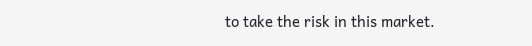to take the risk in this market.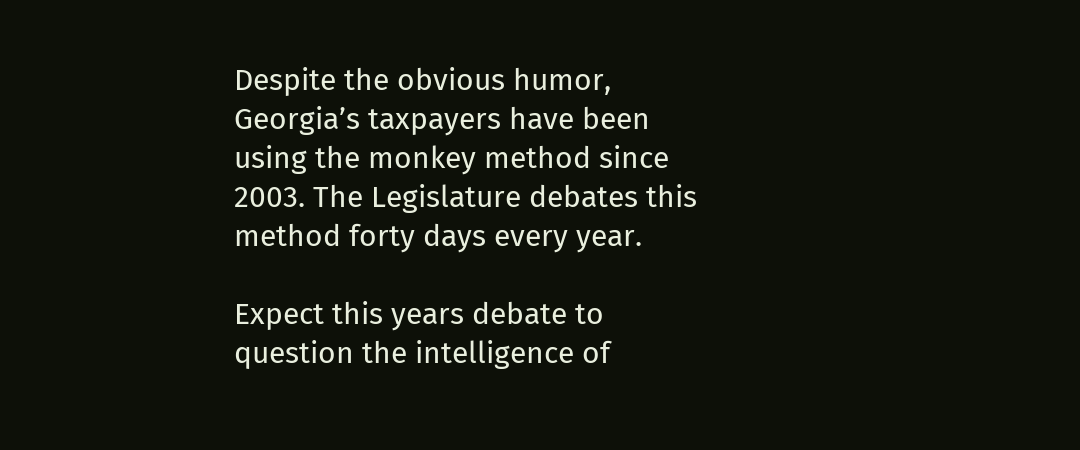Despite the obvious humor, Georgia’s taxpayers have been using the monkey method since 2003. The Legislature debates this method forty days every year.

Expect this years debate to question the intelligence of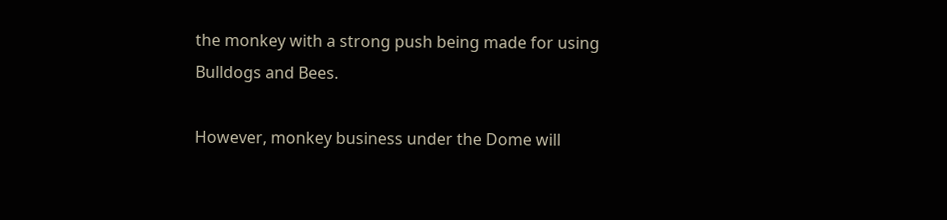the monkey with a strong push being made for using Bulldogs and Bees.

However, monkey business under the Dome will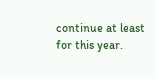continue at least for this year.